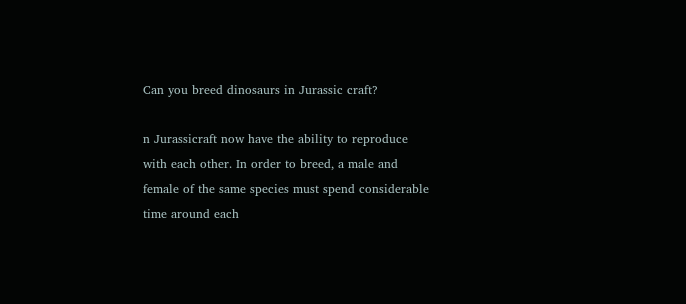Can you breed dinosaurs in Jurassic craft?

n Jurassicraft now have the ability to reproduce with each other. In order to breed, a male and female of the same species must spend considerable time around each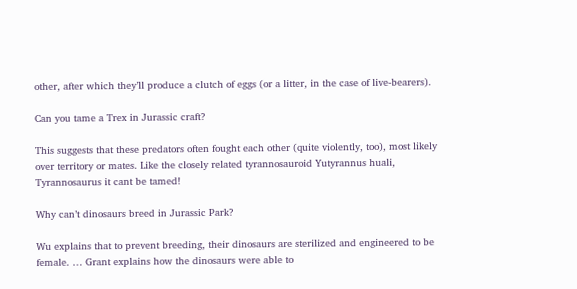other, after which they’ll produce a clutch of eggs (or a litter, in the case of live-bearers).

Can you tame a Trex in Jurassic craft?

This suggests that these predators often fought each other (quite violently, too), most likely over territory or mates. Like the closely related tyrannosauroid Yutyrannus huali, Tyrannosaurus it cant be tamed!

Why can’t dinosaurs breed in Jurassic Park?

Wu explains that to prevent breeding, their dinosaurs are sterilized and engineered to be female. … Grant explains how the dinosaurs were able to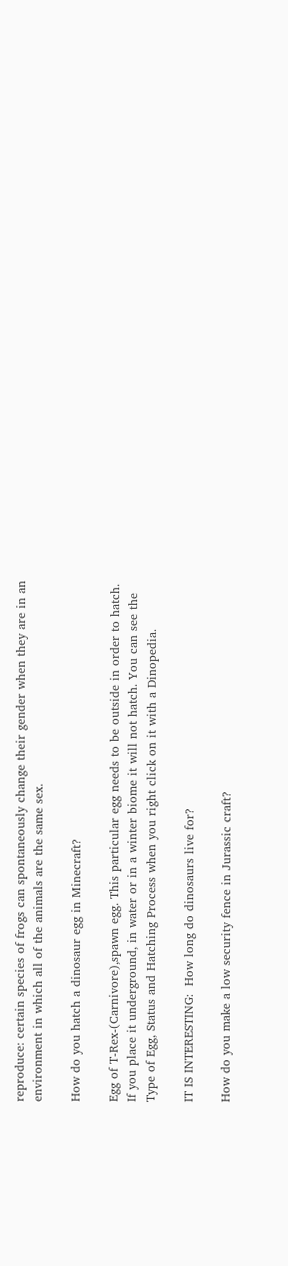reproduce: certain species of frogs can spontaneously change their gender when they are in an environment in which all of the animals are the same sex.

How do you hatch a dinosaur egg in Minecraft?

Egg of T-Rex-(Carnivore),spawn egg. This particular egg needs to be outside in order to hatch. If you place it underground, in water or in a winter biome it will not hatch. You can see the Type of Egg, Status and Hatching Process when you right click on it with a Dinopedia.

IT IS INTERESTING:  How long do dinosaurs live for?

How do you make a low security fence in Jurassic craft?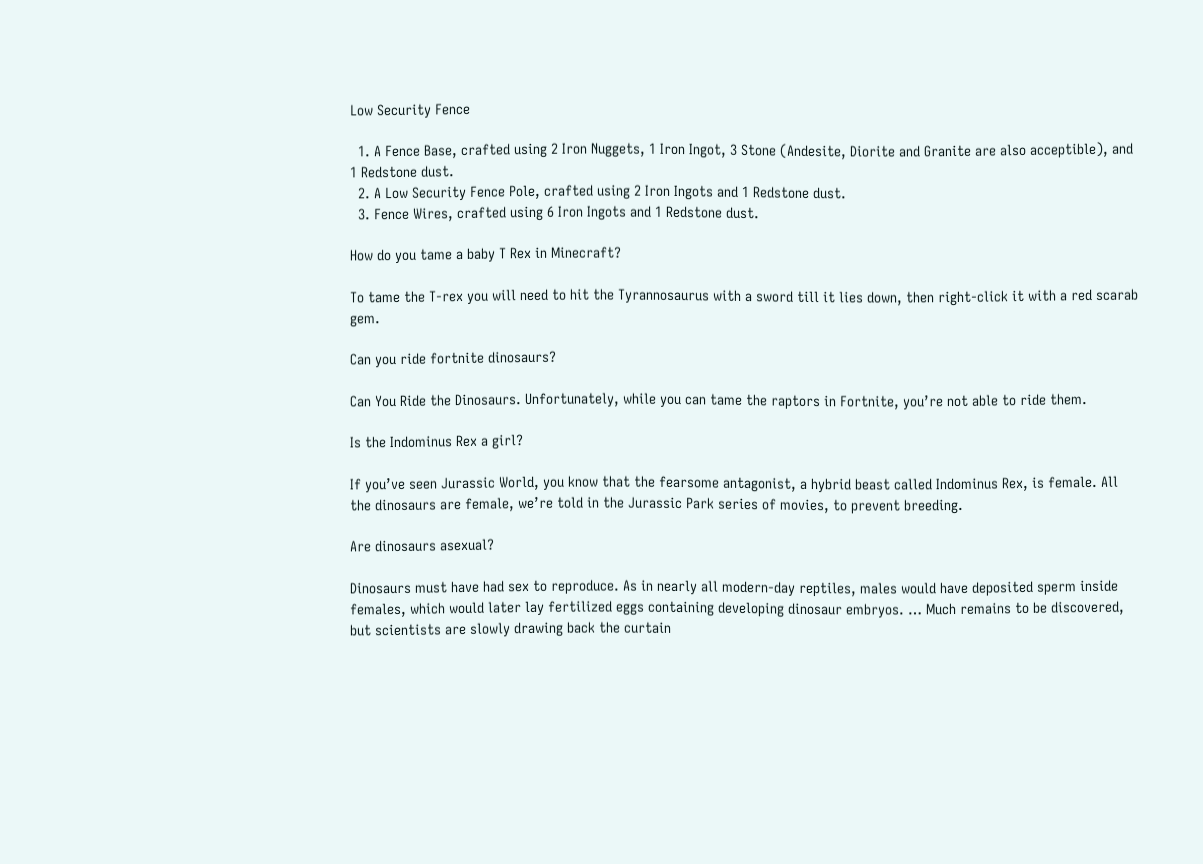Low Security Fence

  1. A Fence Base, crafted using 2 Iron Nuggets, 1 Iron Ingot, 3 Stone (Andesite, Diorite and Granite are also acceptible), and 1 Redstone dust.
  2. A Low Security Fence Pole, crafted using 2 Iron Ingots and 1 Redstone dust.
  3. Fence Wires, crafted using 6 Iron Ingots and 1 Redstone dust.

How do you tame a baby T Rex in Minecraft?

To tame the T-rex you will need to hit the Tyrannosaurus with a sword till it lies down, then right-click it with a red scarab gem.

Can you ride fortnite dinosaurs?

Can You Ride the Dinosaurs. Unfortunately, while you can tame the raptors in Fortnite, you’re not able to ride them.

Is the Indominus Rex a girl?

If you’ve seen Jurassic World, you know that the fearsome antagonist, a hybrid beast called Indominus Rex, is female. All the dinosaurs are female, we’re told in the Jurassic Park series of movies, to prevent breeding.

Are dinosaurs asexual?

Dinosaurs must have had sex to reproduce. As in nearly all modern-day reptiles, males would have deposited sperm inside females, which would later lay fertilized eggs containing developing dinosaur embryos. … Much remains to be discovered, but scientists are slowly drawing back the curtain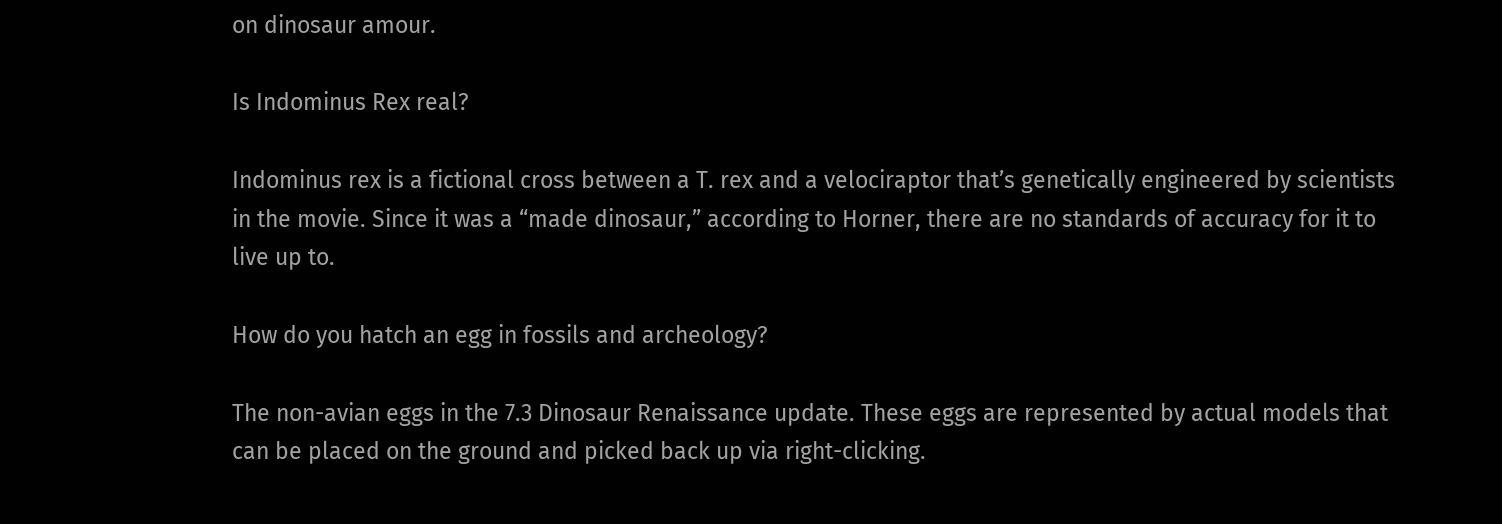on dinosaur amour.

Is Indominus Rex real?

Indominus rex is a fictional cross between a T. rex and a velociraptor that’s genetically engineered by scientists in the movie. Since it was a “made dinosaur,” according to Horner, there are no standards of accuracy for it to live up to.

How do you hatch an egg in fossils and archeology?

The non-avian eggs in the 7.3 Dinosaur Renaissance update. These eggs are represented by actual models that can be placed on the ground and picked back up via right-clicking.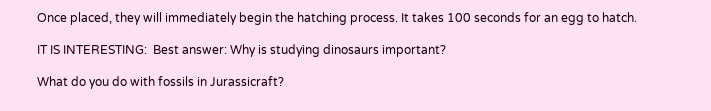Once placed, they will immediately begin the hatching process. It takes 100 seconds for an egg to hatch.

IT IS INTERESTING:  Best answer: Why is studying dinosaurs important?

What do you do with fossils in Jurassicraft?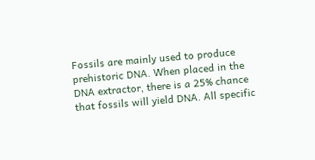Fossils are mainly used to produce prehistoric DNA. When placed in the DNA extractor, there is a 25% chance that fossils will yield DNA. All specific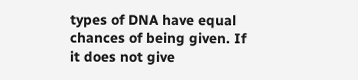types of DNA have equal chances of being given. If it does not give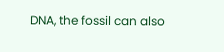DNA, the fossil can also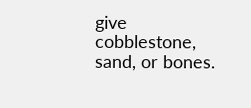give cobblestone, sand, or bones.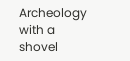Archeology with a shovel